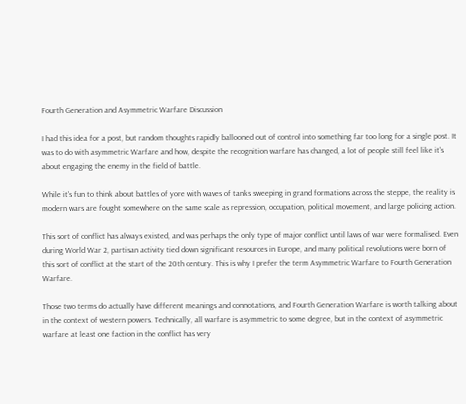Fourth Generation and Asymmetric Warfare Discussion

I had this idea for a post, but random thoughts rapidly ballooned out of control into something far too long for a single post. It was to do with asymmetric Warfare and how, despite the recognition warfare has changed, a lot of people still feel like it's about engaging the enemy in the field of battle.

While it's fun to think about battles of yore with waves of tanks sweeping in grand formations across the steppe, the reality is modern wars are fought somewhere on the same scale as repression, occupation, political movement, and large policing action.

This sort of conflict has always existed, and was perhaps the only type of major conflict until laws of war were formalised. Even during World War 2, partisan activity tied down significant resources in Europe, and many political revolutions were born of this sort of conflict at the start of the 20th century. This is why I prefer the term Asymmetric Warfare to Fourth Generation Warfare.

Those two terms do actually have different meanings and connotations, and Fourth Generation Warfare is worth talking about in the context of western powers. Technically, all warfare is asymmetric to some degree, but in the context of asymmetric warfare at least one faction in the conflict has very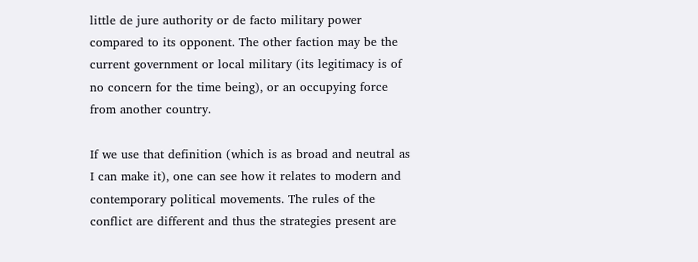little de jure authority or de facto military power compared to its opponent. The other faction may be the current government or local military (its legitimacy is of no concern for the time being), or an occupying force from another country.

If we use that definition (which is as broad and neutral as I can make it), one can see how it relates to modern and contemporary political movements. The rules of the conflict are different and thus the strategies present are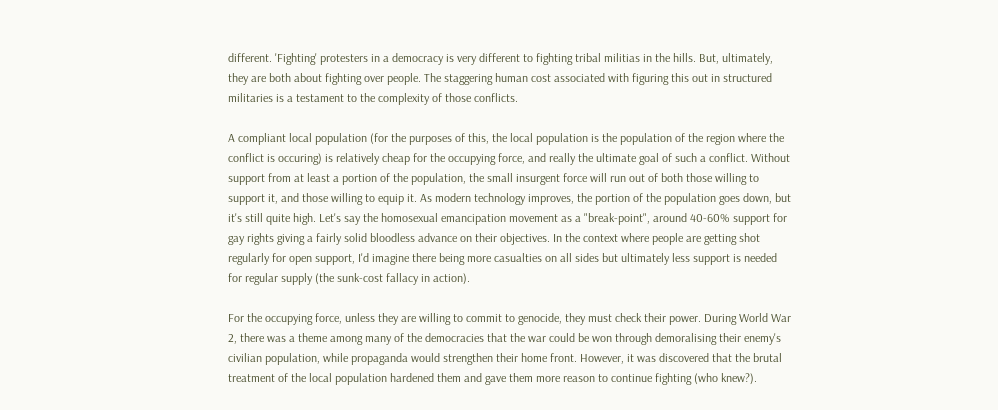different. 'Fighting' protesters in a democracy is very different to fighting tribal militias in the hills. But, ultimately, they are both about fighting over people. The staggering human cost associated with figuring this out in structured militaries is a testament to the complexity of those conflicts.

A compliant local population (for the purposes of this, the local population is the population of the region where the conflict is occuring) is relatively cheap for the occupying force, and really the ultimate goal of such a conflict. Without support from at least a portion of the population, the small insurgent force will run out of both those willing to support it, and those willing to equip it. As modern technology improves, the portion of the population goes down, but it's still quite high. Let's say the homosexual emancipation movement as a "break-point", around 40-60% support for gay rights giving a fairly solid bloodless advance on their objectives. In the context where people are getting shot regularly for open support, I'd imagine there being more casualties on all sides but ultimately less support is needed for regular supply (the sunk-cost fallacy in action).

For the occupying force, unless they are willing to commit to genocide, they must check their power. During World War 2, there was a theme among many of the democracies that the war could be won through demoralising their enemy's civilian population, while propaganda would strengthen their home front. However, it was discovered that the brutal treatment of the local population hardened them and gave them more reason to continue fighting (who knew?).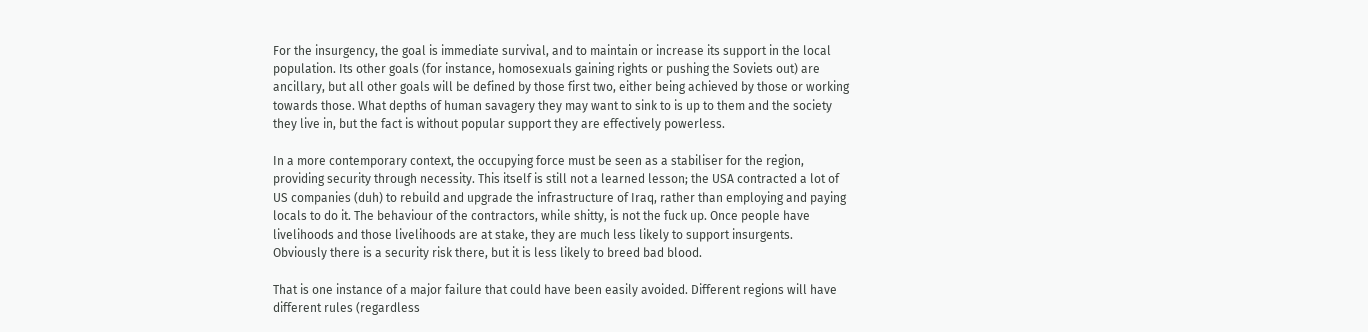For the insurgency, the goal is immediate survival, and to maintain or increase its support in the local population. Its other goals (for instance, homosexuals gaining rights or pushing the Soviets out) are ancillary, but all other goals will be defined by those first two, either being achieved by those or working towards those. What depths of human savagery they may want to sink to is up to them and the society they live in, but the fact is without popular support they are effectively powerless.

In a more contemporary context, the occupying force must be seen as a stabiliser for the region, providing security through necessity. This itself is still not a learned lesson; the USA contracted a lot of US companies (duh) to rebuild and upgrade the infrastructure of Iraq, rather than employing and paying locals to do it. The behaviour of the contractors, while shitty, is not the fuck up. Once people have livelihoods and those livelihoods are at stake, they are much less likely to support insurgents. Obviously there is a security risk there, but it is less likely to breed bad blood.

That is one instance of a major failure that could have been easily avoided. Different regions will have different rules (regardless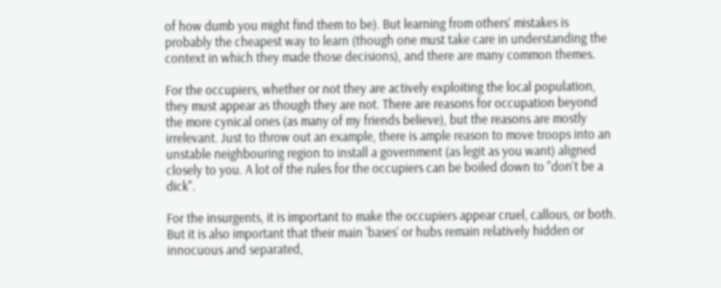of how dumb you might find them to be). But learning from others' mistakes is probably the cheapest way to learn (though one must take care in understanding the context in which they made those decisions), and there are many common themes.

For the occupiers, whether or not they are actively exploiting the local population, they must appear as though they are not. There are reasons for occupation beyond the more cynical ones (as many of my friends believe), but the reasons are mostly irrelevant. Just to throw out an example, there is ample reason to move troops into an unstable neighbouring region to install a government (as legit as you want) aligned closely to you. A lot of the rules for the occupiers can be boiled down to "don't be a dick".

For the insurgents, it is important to make the occupiers appear cruel, callous, or both. But it is also important that their main 'bases' or hubs remain relatively hidden or innocuous and separated,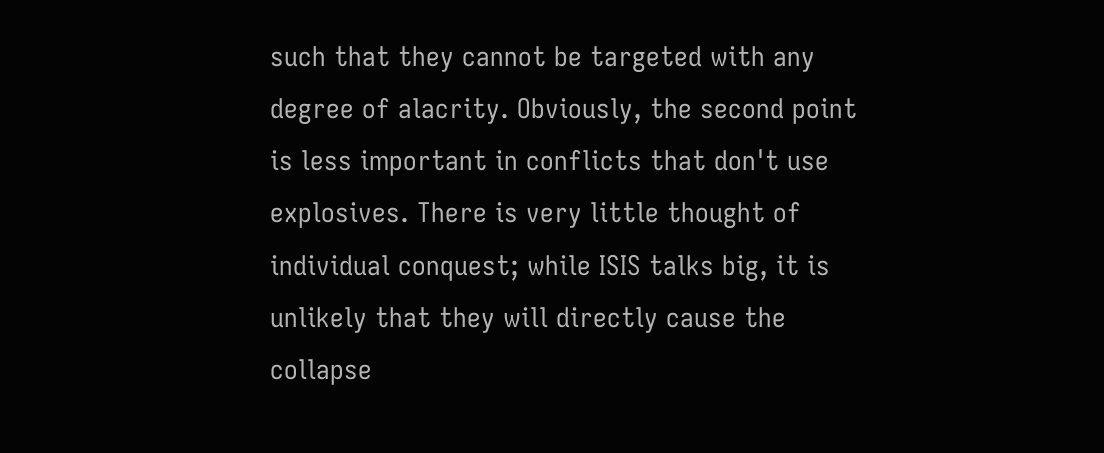such that they cannot be targeted with any degree of alacrity. Obviously, the second point is less important in conflicts that don't use explosives. There is very little thought of individual conquest; while ISIS talks big, it is unlikely that they will directly cause the collapse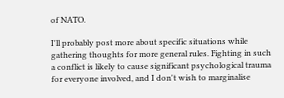of NATO.

I'll probably post more about specific situations while gathering thoughts for more general rules. Fighting in such a conflict is likely to cause significant psychological trauma for everyone involved, and I don't wish to marginalise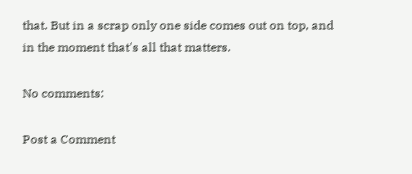that. But in a scrap only one side comes out on top, and in the moment that's all that matters.

No comments:

Post a Comment